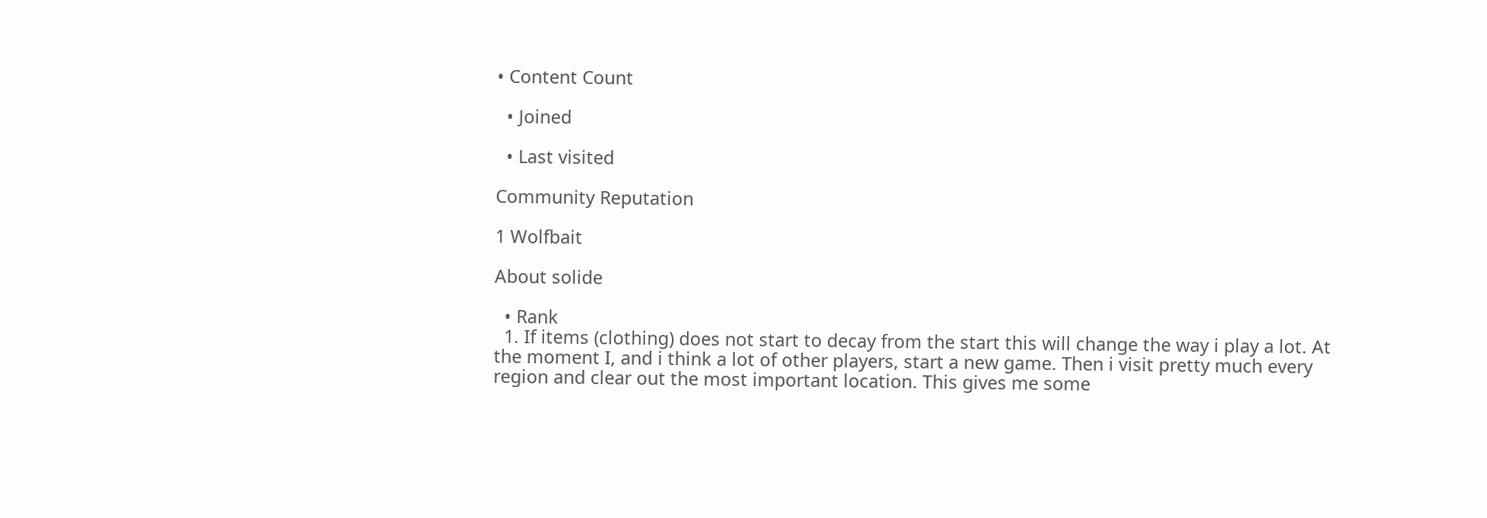• Content Count

  • Joined

  • Last visited

Community Reputation

1 Wolfbait

About solide

  • Rank
  1. If items (clothing) does not start to decay from the start this will change the way i play a lot. At the moment I, and i think a lot of other players, start a new game. Then i visit pretty much every region and clear out the most important location. This gives me some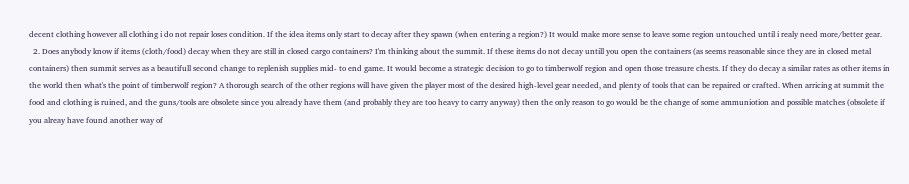decent clothing however all clothing i do not repair loses condition. If the idea items only start to decay after they spawn (when entering a region?) It would make more sense to leave some region untouched until i realy need more/better gear.
  2. Does anybody know if items (cloth/food) decay when they are still in closed cargo containers? I'm thinking about the summit. If these items do not decay untill you open the containers (as seems reasonable since they are in closed metal containers) then summit serves as a beautifull second change to replenish supplies mid- to end game. It would become a strategic decision to go to timberwolf region and open those treasure chests. If they do decay a similar rates as other items in the world then what's the point of timberwolf region? A thorough search of the other regions will have given the player most of the desired high-level gear needed, and plenty of tools that can be repaired or crafted. When arricing at summit the food and clothing is ruined, and the guns/tools are obsolete since you already have them (and probably they are too heavy to carry anyway) then the only reason to go would be the change of some ammuniotion and possible matches (obsolete if you alreay have found another way of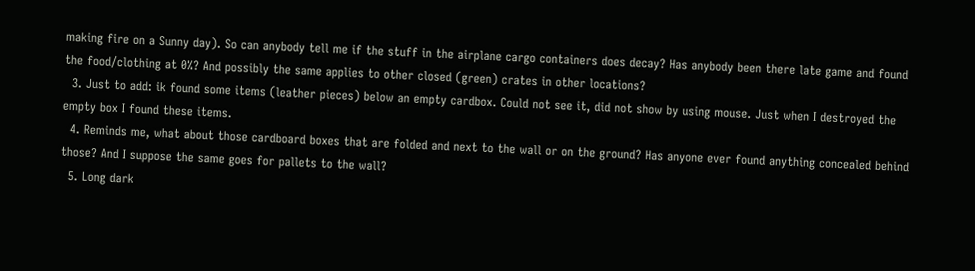making fire on a Sunny day). So can anybody tell me if the stuff in the airplane cargo containers does decay? Has anybody been there late game and found the food/clothing at 0%? And possibly the same applies to other closed (green) crates in other locations?
  3. Just to add: ik found some items (leather pieces) below an empty cardbox. Could not see it, did not show by using mouse. Just when I destroyed the empty box I found these items.
  4. Reminds me, what about those cardboard boxes that are folded and next to the wall or on the ground? Has anyone ever found anything concealed behind those? And I suppose the same goes for pallets to the wall?
  5. Long dark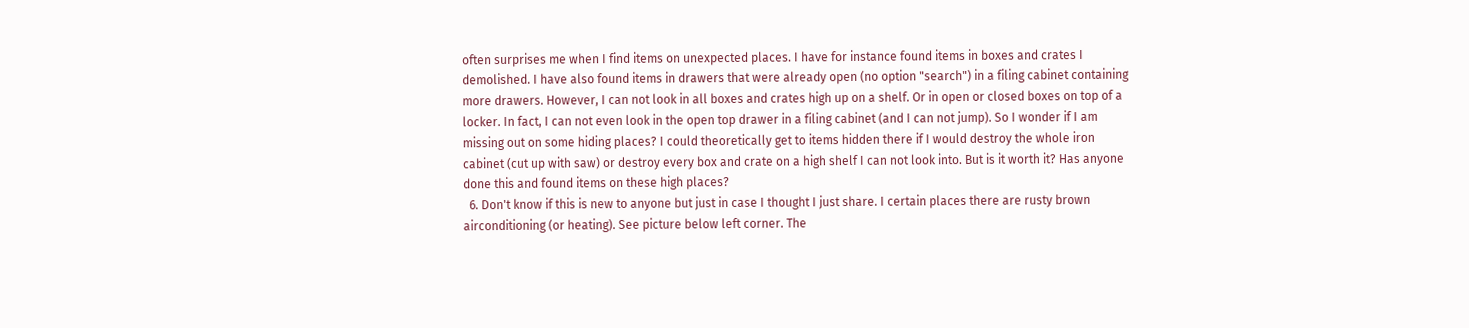often surprises me when I find items on unexpected places. I have for instance found items in boxes and crates I demolished. I have also found items in drawers that were already open (no option "search") in a filing cabinet containing more drawers. However, I can not look in all boxes and crates high up on a shelf. Or in open or closed boxes on top of a locker. In fact, I can not even look in the open top drawer in a filing cabinet (and I can not jump). So I wonder if I am missing out on some hiding places? I could theoretically get to items hidden there if I would destroy the whole iron cabinet (cut up with saw) or destroy every box and crate on a high shelf I can not look into. But is it worth it? Has anyone done this and found items on these high places?
  6. Don't know if this is new to anyone but just in case I thought I just share. I certain places there are rusty brown airconditioning (or heating). See picture below left corner. The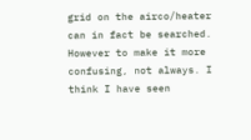grid on the airco/heater can in fact be searched. However to make it more confusing, not always. I think I have seen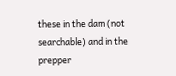these in the dam (not searchable) and in the prepper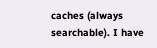caches (always searchable). I have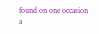found on one occasion a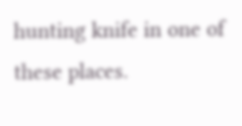hunting knife in one of these places.